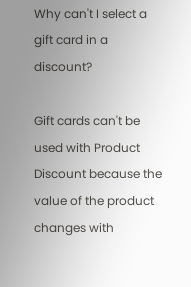Why can't I select a gift card in a discount?

Gift cards can't be used with Product Discount because the value of the product changes with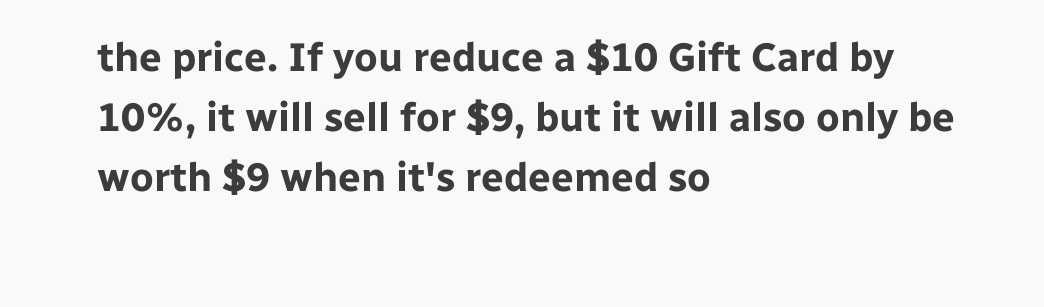the price. If you reduce a $10 Gift Card by 10%, it will sell for $9, but it will also only be worth $9 when it's redeemed so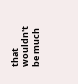that wouldn't be much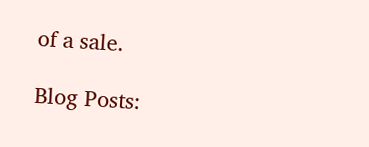of a sale.

Blog Posts: